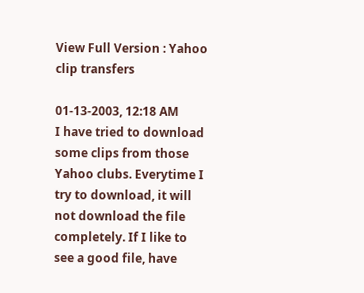View Full Version : Yahoo clip transfers

01-13-2003, 12:18 AM
I have tried to download some clips from those Yahoo clubs. Everytime I try to download, it will not download the file completely. If I like to see a good file, have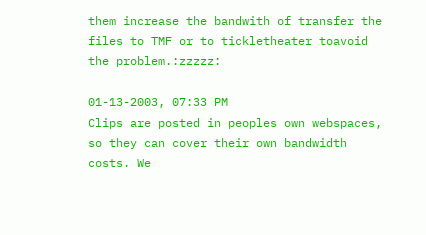them increase the bandwith of transfer the files to TMF or to tickletheater toavoid the problem.:zzzzz:

01-13-2003, 07:33 PM
Clips are posted in peoples own webspaces, so they can cover their own bandwidth costs. We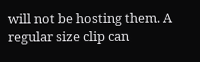will not be hosting them. A regular size clip can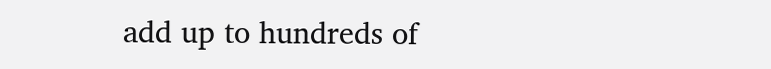add up to hundreds of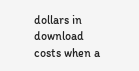dollars in download costs when a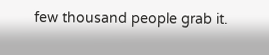few thousand people grab it.